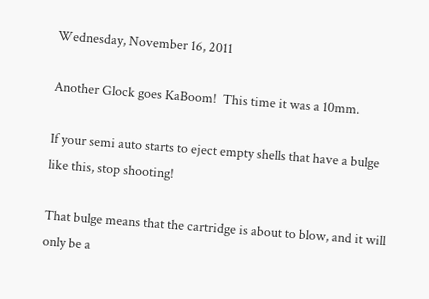Wednesday, November 16, 2011

Another Glock goes KaBoom!  This time it was a 10mm.

If your semi auto starts to eject empty shells that have a bulge like this, stop shooting!

That bulge means that the cartridge is about to blow, and it will only be a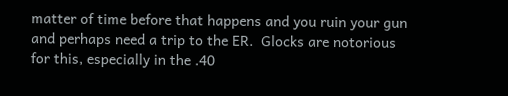matter of time before that happens and you ruin your gun and perhaps need a trip to the ER.  Glocks are notorious for this, especially in the .40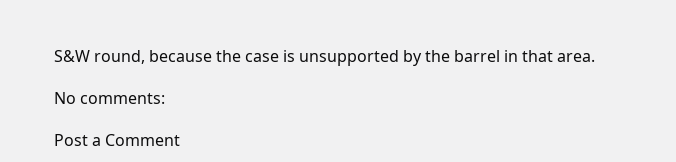S&W round, because the case is unsupported by the barrel in that area.

No comments:

Post a Comment